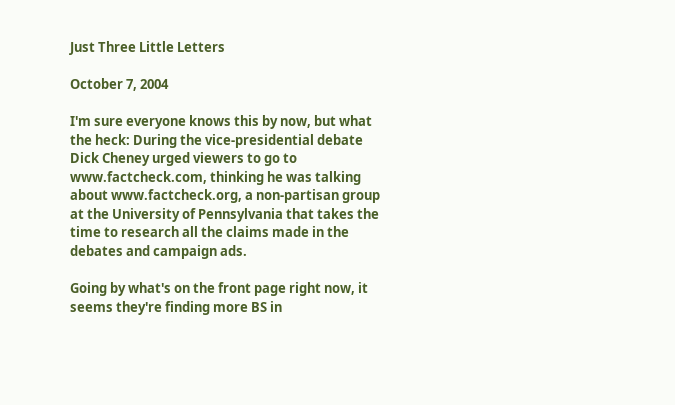Just Three Little Letters

October 7, 2004

I'm sure everyone knows this by now, but what the heck: During the vice-presidential debate Dick Cheney urged viewers to go to www.factcheck.com, thinking he was talking about www.factcheck.org, a non-partisan group at the University of Pennsylvania that takes the time to research all the claims made in the debates and campaign ads.

Going by what's on the front page right now, it seems they're finding more BS in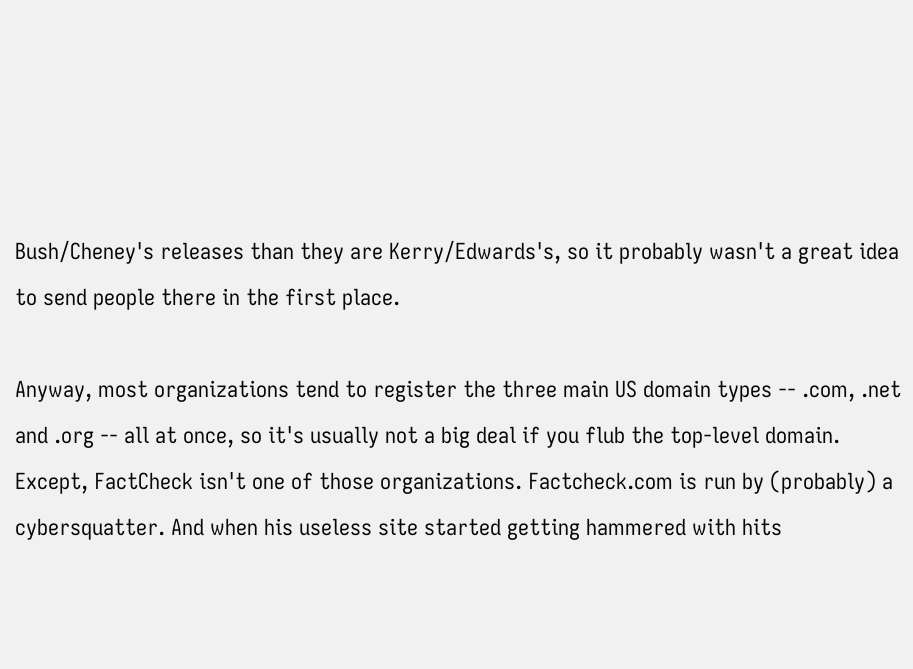Bush/Cheney's releases than they are Kerry/Edwards's, so it probably wasn't a great idea to send people there in the first place.

Anyway, most organizations tend to register the three main US domain types -- .com, .net and .org -- all at once, so it's usually not a big deal if you flub the top-level domain. Except, FactCheck isn't one of those organizations. Factcheck.com is run by (probably) a cybersquatter. And when his useless site started getting hammered with hits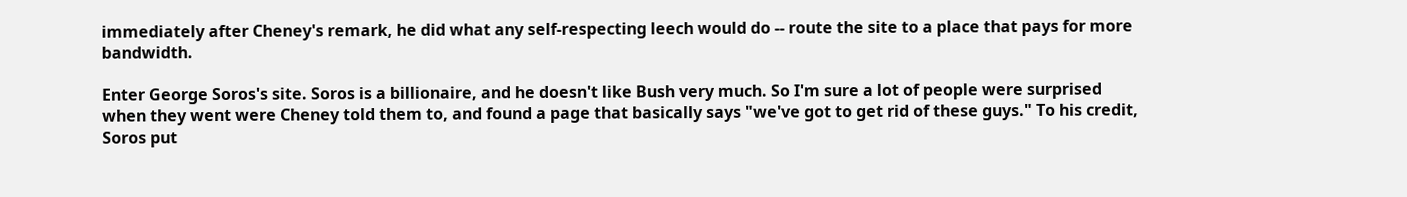immediately after Cheney's remark, he did what any self-respecting leech would do -- route the site to a place that pays for more bandwidth.

Enter George Soros's site. Soros is a billionaire, and he doesn't like Bush very much. So I'm sure a lot of people were surprised when they went were Cheney told them to, and found a page that basically says "we've got to get rid of these guys." To his credit, Soros put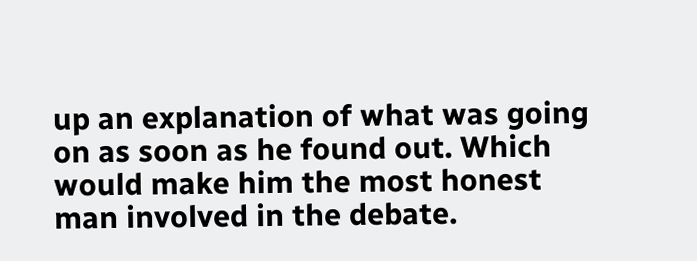up an explanation of what was going on as soon as he found out. Which would make him the most honest man involved in the debate.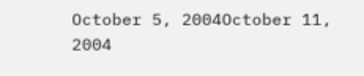October 5, 2004October 11, 2004